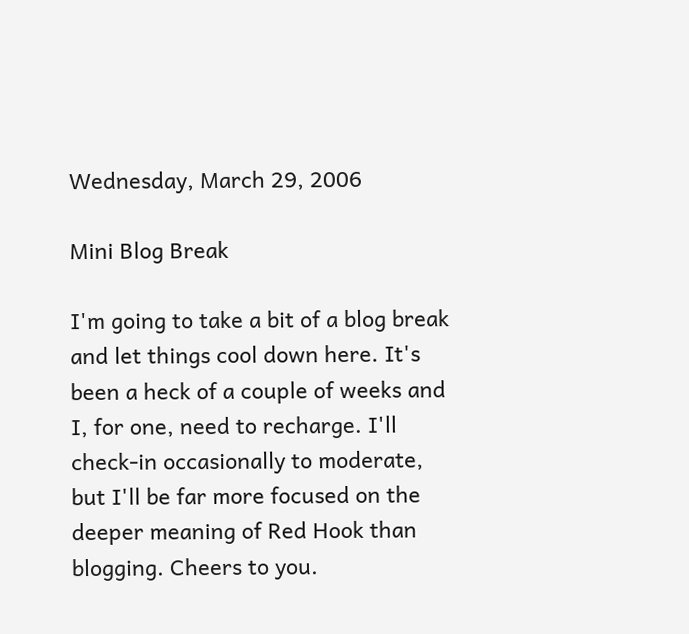Wednesday, March 29, 2006

Mini Blog Break

I'm going to take a bit of a blog break and let things cool down here. It's been a heck of a couple of weeks and I, for one, need to recharge. I'll check-in occasionally to moderate, but I'll be far more focused on the deeper meaning of Red Hook than blogging. Cheers to you.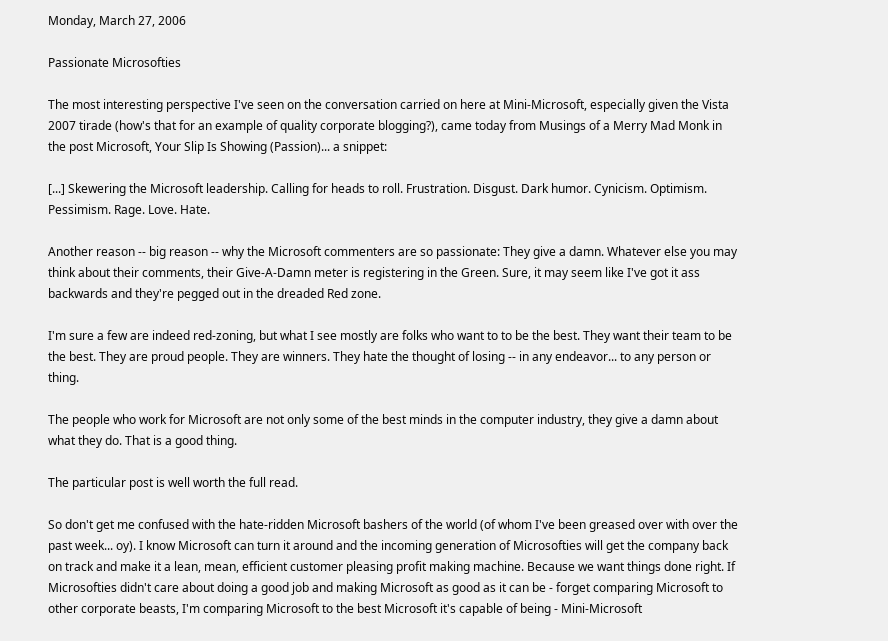Monday, March 27, 2006

Passionate Microsofties

The most interesting perspective I've seen on the conversation carried on here at Mini-Microsoft, especially given the Vista 2007 tirade (how's that for an example of quality corporate blogging?), came today from Musings of a Merry Mad Monk in the post Microsoft, Your Slip Is Showing (Passion)... a snippet:

[...] Skewering the Microsoft leadership. Calling for heads to roll. Frustration. Disgust. Dark humor. Cynicism. Optimism. Pessimism. Rage. Love. Hate.

Another reason -- big reason -- why the Microsoft commenters are so passionate: They give a damn. Whatever else you may think about their comments, their Give-A-Damn meter is registering in the Green. Sure, it may seem like I've got it ass backwards and they're pegged out in the dreaded Red zone.

I'm sure a few are indeed red-zoning, but what I see mostly are folks who want to to be the best. They want their team to be the best. They are proud people. They are winners. They hate the thought of losing -- in any endeavor... to any person or thing.

The people who work for Microsoft are not only some of the best minds in the computer industry, they give a damn about what they do. That is a good thing.

The particular post is well worth the full read.

So don't get me confused with the hate-ridden Microsoft bashers of the world (of whom I've been greased over with over the past week... oy). I know Microsoft can turn it around and the incoming generation of Microsofties will get the company back on track and make it a lean, mean, efficient customer pleasing profit making machine. Because we want things done right. If Microsofties didn't care about doing a good job and making Microsoft as good as it can be - forget comparing Microsoft to other corporate beasts, I'm comparing Microsoft to the best Microsoft it's capable of being - Mini-Microsoft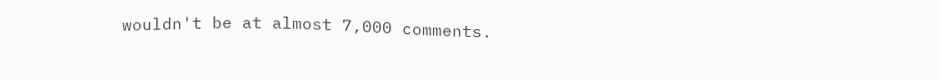wouldn't be at almost 7,000 comments.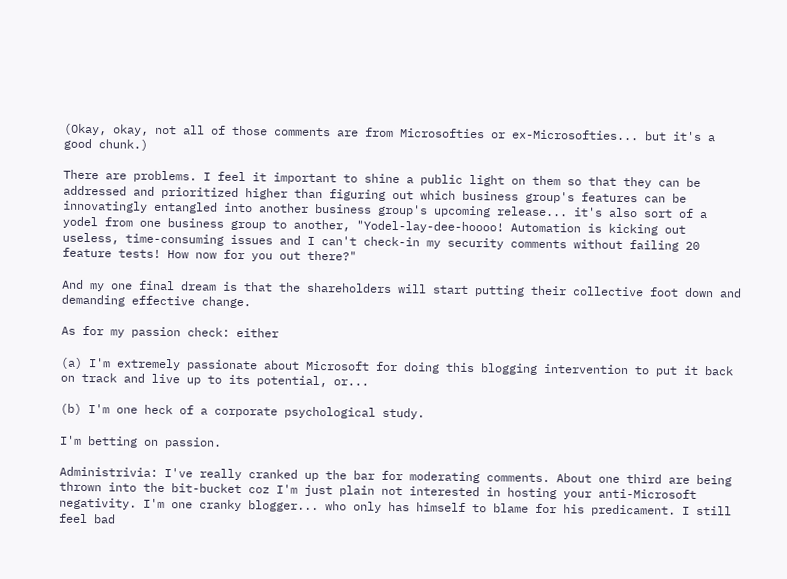(Okay, okay, not all of those comments are from Microsofties or ex-Microsofties... but it's a good chunk.)

There are problems. I feel it important to shine a public light on them so that they can be addressed and prioritized higher than figuring out which business group's features can be innovatingly entangled into another business group's upcoming release... it's also sort of a yodel from one business group to another, "Yodel-lay-dee-hoooo! Automation is kicking out useless, time-consuming issues and I can't check-in my security comments without failing 20 feature tests! How now for you out there?"

And my one final dream is that the shareholders will start putting their collective foot down and demanding effective change.

As for my passion check: either

(a) I'm extremely passionate about Microsoft for doing this blogging intervention to put it back on track and live up to its potential, or...

(b) I'm one heck of a corporate psychological study.

I'm betting on passion.

Administrivia: I've really cranked up the bar for moderating comments. About one third are being thrown into the bit-bucket coz I'm just plain not interested in hosting your anti-Microsoft negativity. I'm one cranky blogger... who only has himself to blame for his predicament. I still feel bad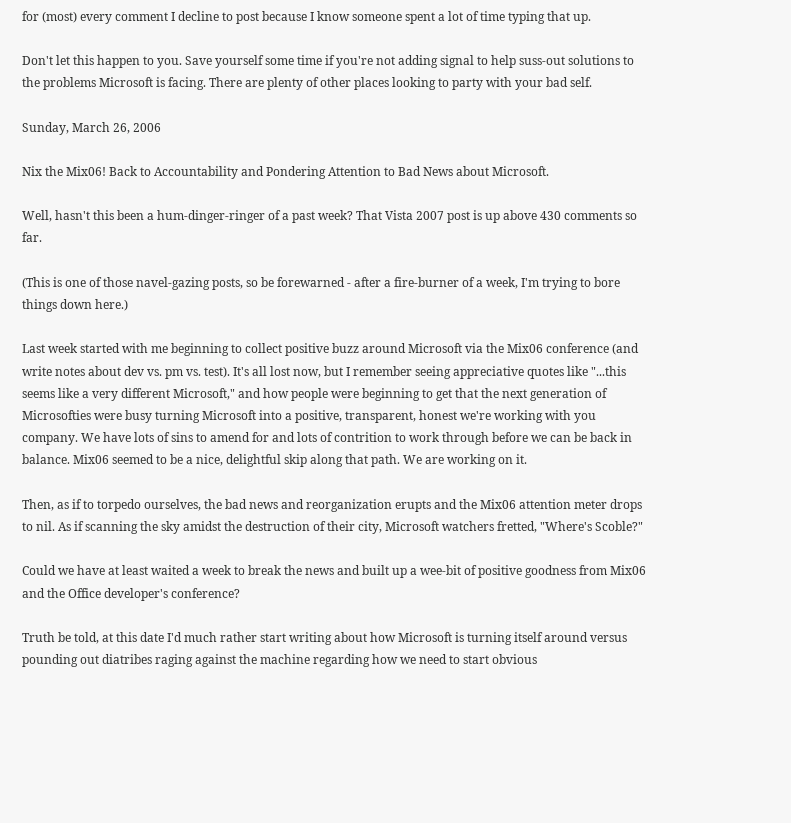for (most) every comment I decline to post because I know someone spent a lot of time typing that up.

Don't let this happen to you. Save yourself some time if you're not adding signal to help suss-out solutions to the problems Microsoft is facing. There are plenty of other places looking to party with your bad self.

Sunday, March 26, 2006

Nix the Mix06! Back to Accountability and Pondering Attention to Bad News about Microsoft.

Well, hasn't this been a hum-dinger-ringer of a past week? That Vista 2007 post is up above 430 comments so far.

(This is one of those navel-gazing posts, so be forewarned - after a fire-burner of a week, I'm trying to bore things down here.)

Last week started with me beginning to collect positive buzz around Microsoft via the Mix06 conference (and write notes about dev vs. pm vs. test). It's all lost now, but I remember seeing appreciative quotes like "...this seems like a very different Microsoft," and how people were beginning to get that the next generation of Microsofties were busy turning Microsoft into a positive, transparent, honest we're working with you company. We have lots of sins to amend for and lots of contrition to work through before we can be back in balance. Mix06 seemed to be a nice, delightful skip along that path. We are working on it.

Then, as if to torpedo ourselves, the bad news and reorganization erupts and the Mix06 attention meter drops to nil. As if scanning the sky amidst the destruction of their city, Microsoft watchers fretted, "Where's Scoble?"

Could we have at least waited a week to break the news and built up a wee-bit of positive goodness from Mix06 and the Office developer's conference?

Truth be told, at this date I'd much rather start writing about how Microsoft is turning itself around versus pounding out diatribes raging against the machine regarding how we need to start obvious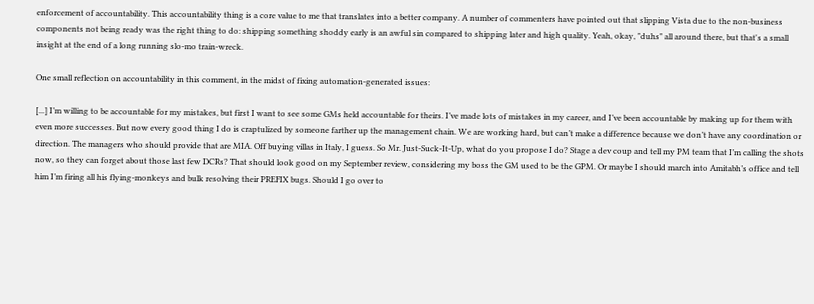enforcement of accountability. This accountability thing is a core value to me that translates into a better company. A number of commenters have pointed out that slipping Vista due to the non-business components not being ready was the right thing to do: shipping something shoddy early is an awful sin compared to shipping later and high quality. Yeah, okay, "duhs" all around there, but that's a small insight at the end of a long running slo-mo train-wreck.

One small reflection on accountability in this comment, in the midst of fixing automation-generated issues:

[...] I’m willing to be accountable for my mistakes, but first I want to see some GMs held accountable for theirs. I’ve made lots of mistakes in my career, and I’ve been accountable by making up for them with even more successes. But now every good thing I do is craptulized by someone farther up the management chain. We are working hard, but can’t make a difference because we don’t have any coordination or direction. The managers who should provide that are MIA. Off buying villas in Italy, I guess. So Mr. Just-Suck-It-Up, what do you propose I do? Stage a dev coup and tell my PM team that I’m calling the shots now, so they can forget about those last few DCRs? That should look good on my September review, considering my boss the GM used to be the GPM. Or maybe I should march into Amitabh’s office and tell him I’m firing all his flying-monkeys and bulk resolving their PREFIX bugs. Should I go over to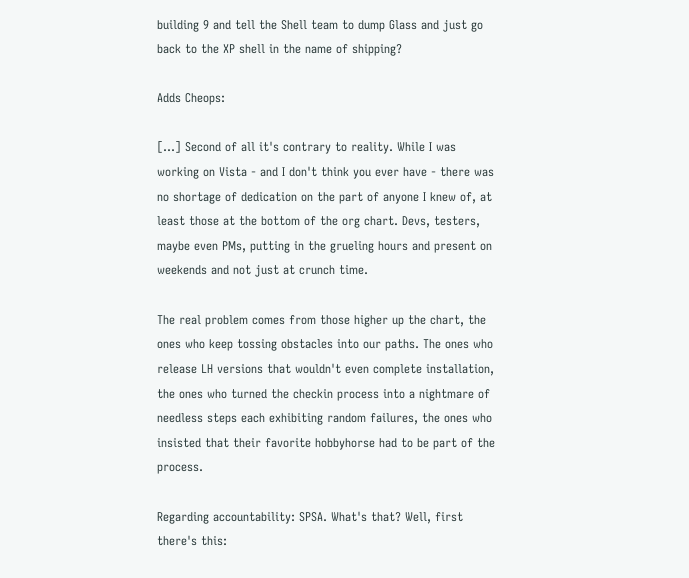building 9 and tell the Shell team to dump Glass and just go back to the XP shell in the name of shipping?

Adds Cheops:

[...] Second of all it's contrary to reality. While I was working on Vista - and I don't think you ever have - there was no shortage of dedication on the part of anyone I knew of, at least those at the bottom of the org chart. Devs, testers, maybe even PMs, putting in the grueling hours and present on weekends and not just at crunch time.

The real problem comes from those higher up the chart, the ones who keep tossing obstacles into our paths. The ones who release LH versions that wouldn't even complete installation, the ones who turned the checkin process into a nightmare of needless steps each exhibiting random failures, the ones who insisted that their favorite hobbyhorse had to be part of the process.

Regarding accountability: SPSA. What's that? Well, first there's this: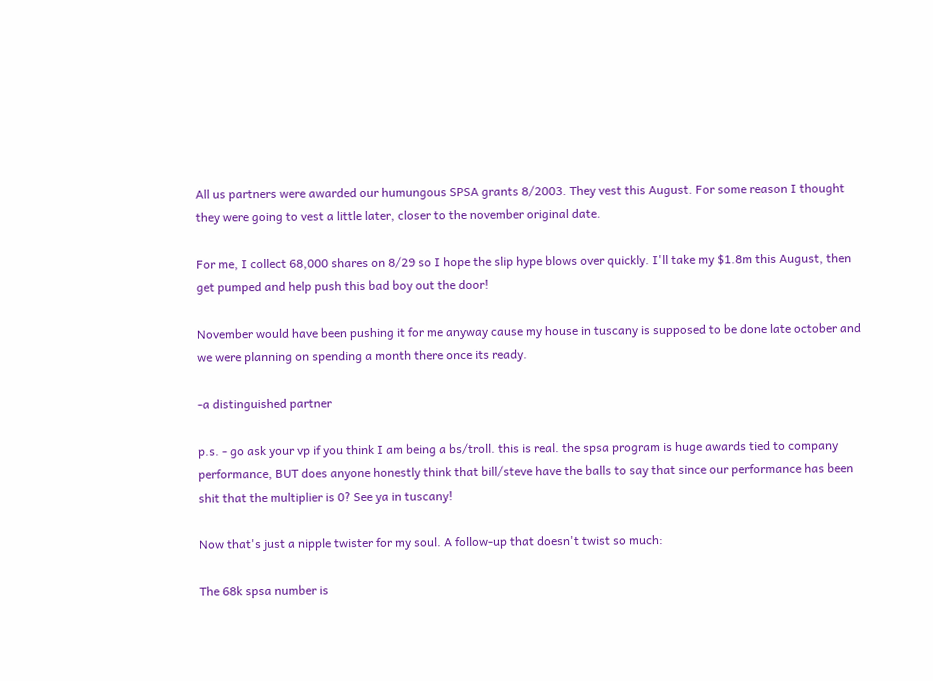All us partners were awarded our humungous SPSA grants 8/2003. They vest this August. For some reason I thought they were going to vest a little later, closer to the november original date.

For me, I collect 68,000 shares on 8/29 so I hope the slip hype blows over quickly. I'll take my $1.8m this August, then get pumped and help push this bad boy out the door!

November would have been pushing it for me anyway cause my house in tuscany is supposed to be done late october and we were planning on spending a month there once its ready.

-a distinguished partner

p.s. - go ask your vp if you think I am being a bs/troll. this is real. the spsa program is huge awards tied to company performance, BUT does anyone honestly think that bill/steve have the balls to say that since our performance has been shit that the multiplier is 0? See ya in tuscany!

Now that's just a nipple twister for my soul. A follow-up that doesn't twist so much:

The 68k spsa number is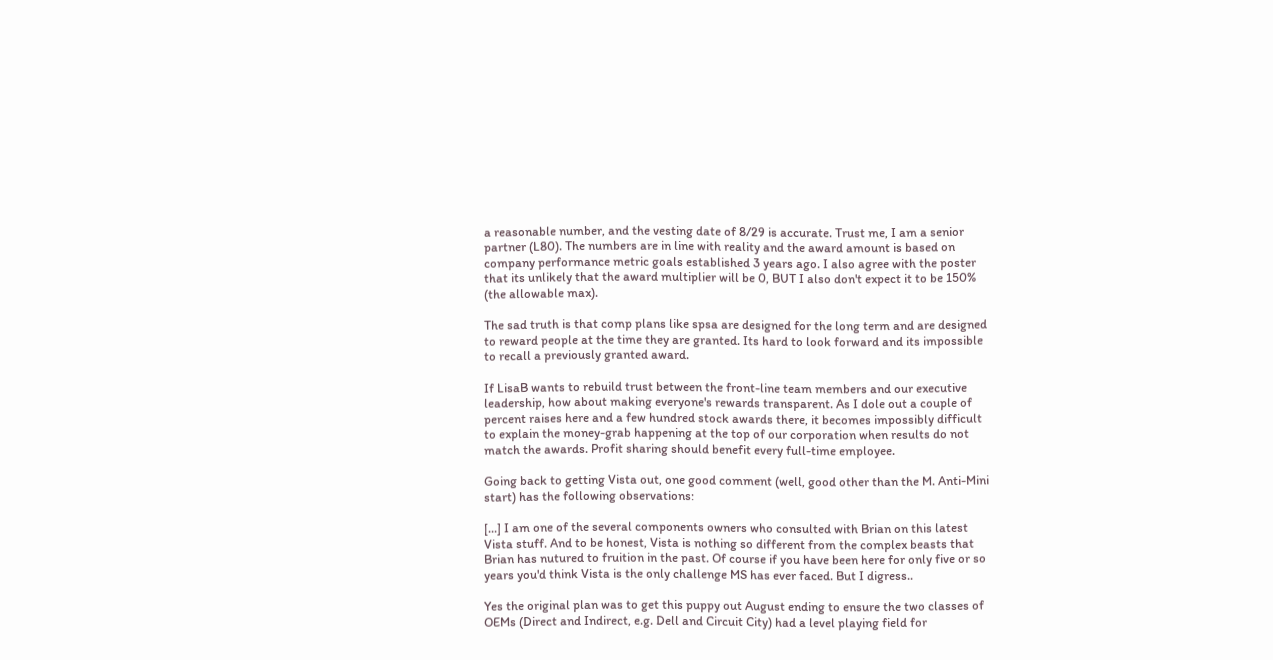a reasonable number, and the vesting date of 8/29 is accurate. Trust me, I am a senior partner (L80). The numbers are in line with reality and the award amount is based on company performance metric goals established 3 years ago. I also agree with the poster that its unlikely that the award multiplier will be 0, BUT I also don't expect it to be 150% (the allowable max).

The sad truth is that comp plans like spsa are designed for the long term and are designed to reward people at the time they are granted. Its hard to look forward and its impossible to recall a previously granted award.

If LisaB wants to rebuild trust between the front-line team members and our executive leadership, how about making everyone's rewards transparent. As I dole out a couple of percent raises here and a few hundred stock awards there, it becomes impossibly difficult to explain the money-grab happening at the top of our corporation when results do not match the awards. Profit sharing should benefit every full-time employee.

Going back to getting Vista out, one good comment (well, good other than the M. Anti-Mini start) has the following observations:

[...] I am one of the several components owners who consulted with Brian on this latest Vista stuff. And to be honest, Vista is nothing so different from the complex beasts that Brian has nutured to fruition in the past. Of course if you have been here for only five or so years you'd think Vista is the only challenge MS has ever faced. But I digress..

Yes the original plan was to get this puppy out August ending to ensure the two classes of OEMs (Direct and Indirect, e.g. Dell and Circuit City) had a level playing field for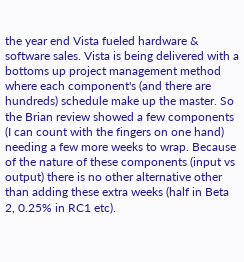the year end Vista fueled hardware & software sales. Vista is being delivered with a bottoms up project management method where each component's (and there are hundreds) schedule make up the master. So the Brian review showed a few components (I can count with the fingers on one hand) needing a few more weeks to wrap. Because of the nature of these components (input vs output) there is no other alternative other than adding these extra weeks (half in Beta 2, 0.25% in RC1 etc).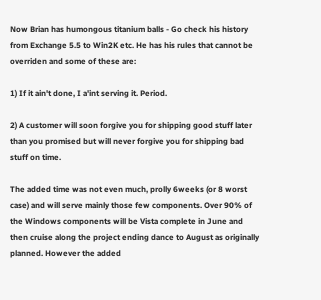Now Brian has humongous titanium balls - Go check his history from Exchange 5.5 to Win2K etc. He has his rules that cannot be overriden and some of these are:

1) If it ain't done, I a'int serving it. Period.

2) A customer will soon forgive you for shipping good stuff later than you promised but will never forgive you for shipping bad stuff on time.

The added time was not even much, prolly 6weeks (or 8 worst case) and will serve mainly those few components. Over 90% of the Windows components will be Vista complete in June and then cruise along the project ending dance to August as originally planned. However the added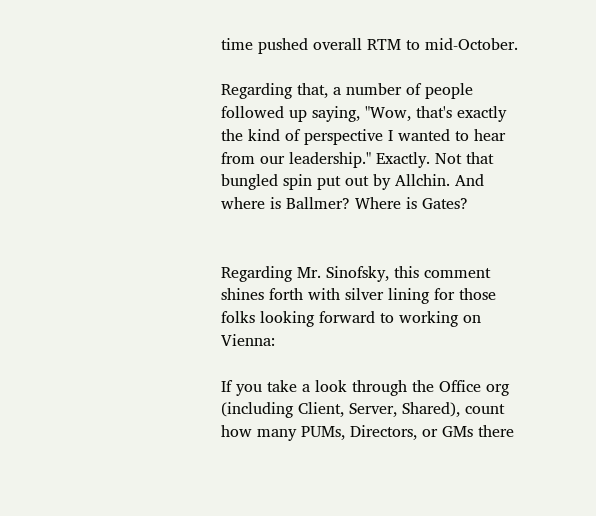time pushed overall RTM to mid-October.

Regarding that, a number of people followed up saying, "Wow, that's exactly the kind of perspective I wanted to hear from our leadership." Exactly. Not that bungled spin put out by Allchin. And where is Ballmer? Where is Gates?


Regarding Mr. Sinofsky, this comment shines forth with silver lining for those folks looking forward to working on Vienna:

If you take a look through the Office org (including Client, Server, Shared), count how many PUMs, Directors, or GMs there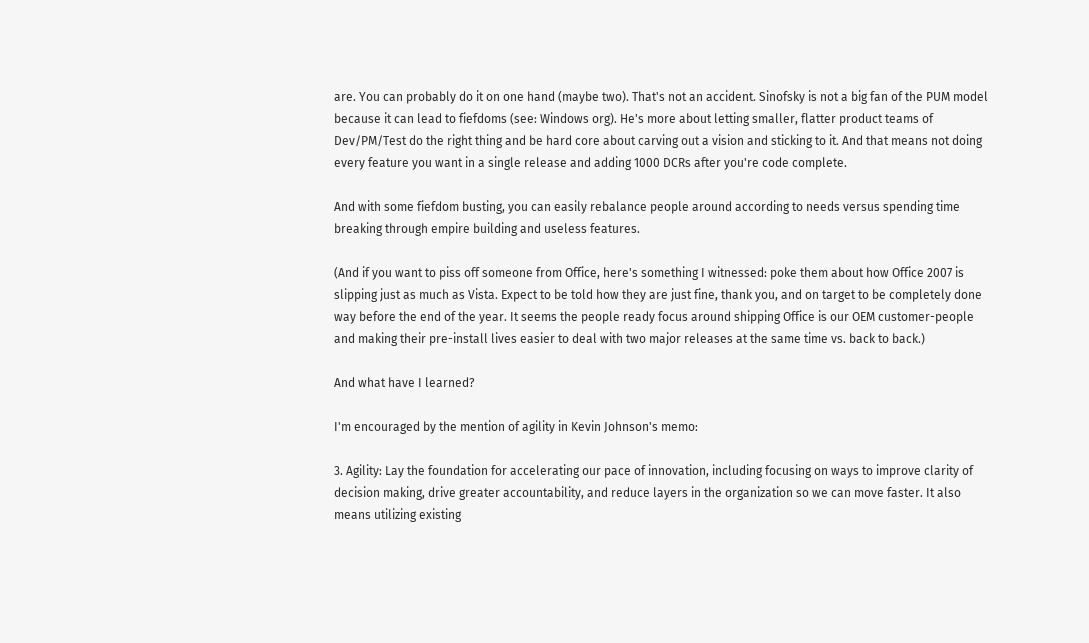are. You can probably do it on one hand (maybe two). That's not an accident. Sinofsky is not a big fan of the PUM model because it can lead to fiefdoms (see: Windows org). He's more about letting smaller, flatter product teams of Dev/PM/Test do the right thing and be hard core about carving out a vision and sticking to it. And that means not doing every feature you want in a single release and adding 1000 DCRs after you're code complete.

And with some fiefdom busting, you can easily rebalance people around according to needs versus spending time breaking through empire building and useless features.

(And if you want to piss off someone from Office, here's something I witnessed: poke them about how Office 2007 is slipping just as much as Vista. Expect to be told how they are just fine, thank you, and on target to be completely done way before the end of the year. It seems the people ready focus around shipping Office is our OEM customer-people and making their pre-install lives easier to deal with two major releases at the same time vs. back to back.)

And what have I learned?

I'm encouraged by the mention of agility in Kevin Johnson's memo:

3. Agility: Lay the foundation for accelerating our pace of innovation, including focusing on ways to improve clarity of decision making, drive greater accountability, and reduce layers in the organization so we can move faster. It also means utilizing existing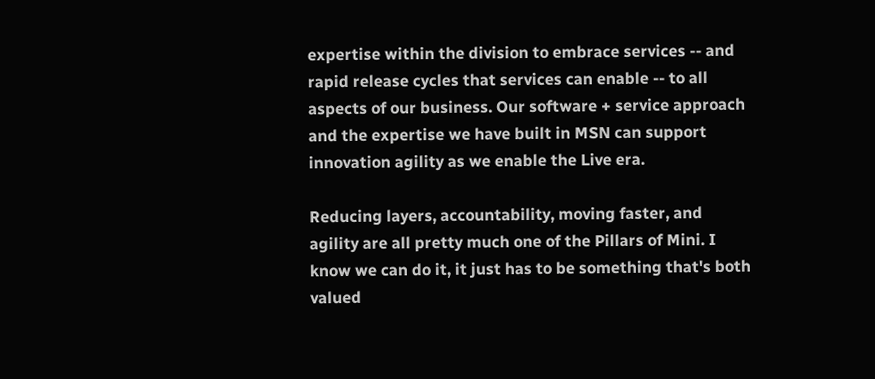expertise within the division to embrace services -- and rapid release cycles that services can enable -- to all aspects of our business. Our software + service approach and the expertise we have built in MSN can support innovation agility as we enable the Live era.

Reducing layers, accountability, moving faster, and agility are all pretty much one of the Pillars of Mini. I know we can do it, it just has to be something that's both valued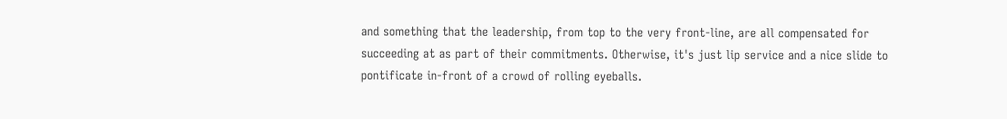and something that the leadership, from top to the very front-line, are all compensated for succeeding at as part of their commitments. Otherwise, it's just lip service and a nice slide to pontificate in-front of a crowd of rolling eyeballs.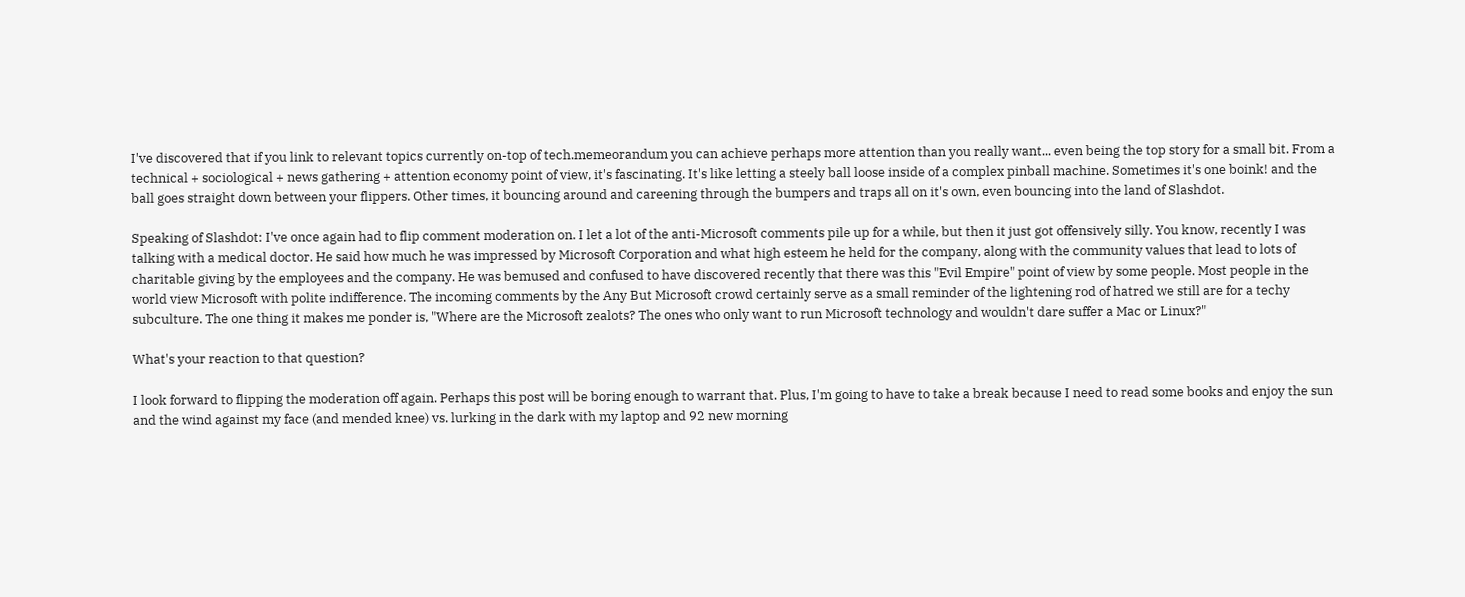I've discovered that if you link to relevant topics currently on-top of tech.memeorandum you can achieve perhaps more attention than you really want... even being the top story for a small bit. From a technical + sociological + news gathering + attention economy point of view, it's fascinating. It's like letting a steely ball loose inside of a complex pinball machine. Sometimes it's one boink! and the ball goes straight down between your flippers. Other times, it bouncing around and careening through the bumpers and traps all on it's own, even bouncing into the land of Slashdot.

Speaking of Slashdot: I've once again had to flip comment moderation on. I let a lot of the anti-Microsoft comments pile up for a while, but then it just got offensively silly. You know, recently I was talking with a medical doctor. He said how much he was impressed by Microsoft Corporation and what high esteem he held for the company, along with the community values that lead to lots of charitable giving by the employees and the company. He was bemused and confused to have discovered recently that there was this "Evil Empire" point of view by some people. Most people in the world view Microsoft with polite indifference. The incoming comments by the Any But Microsoft crowd certainly serve as a small reminder of the lightening rod of hatred we still are for a techy subculture. The one thing it makes me ponder is, "Where are the Microsoft zealots? The ones who only want to run Microsoft technology and wouldn't dare suffer a Mac or Linux?"

What's your reaction to that question?

I look forward to flipping the moderation off again. Perhaps this post will be boring enough to warrant that. Plus, I'm going to have to take a break because I need to read some books and enjoy the sun and the wind against my face (and mended knee) vs. lurking in the dark with my laptop and 92 new morning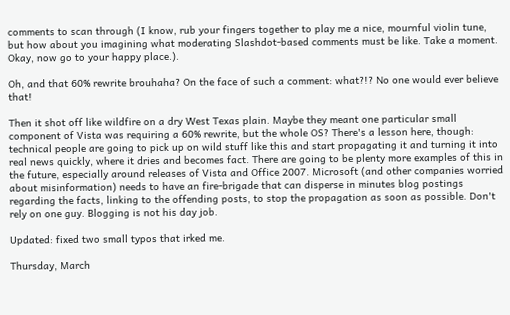comments to scan through (I know, rub your fingers together to play me a nice, mournful violin tune, but how about you imagining what moderating Slashdot-based comments must be like. Take a moment. Okay, now go to your happy place.).

Oh, and that 60% rewrite brouhaha? On the face of such a comment: what?!? No one would ever believe that!

Then it shot off like wildfire on a dry West Texas plain. Maybe they meant one particular small component of Vista was requiring a 60% rewrite, but the whole OS? There's a lesson here, though: technical people are going to pick up on wild stuff like this and start propagating it and turning it into real news quickly, where it dries and becomes fact. There are going to be plenty more examples of this in the future, especially around releases of Vista and Office 2007. Microsoft (and other companies worried about misinformation) needs to have an fire-brigade that can disperse in minutes blog postings regarding the facts, linking to the offending posts, to stop the propagation as soon as possible. Don't rely on one guy. Blogging is not his day job.

Updated: fixed two small typos that irked me.

Thursday, March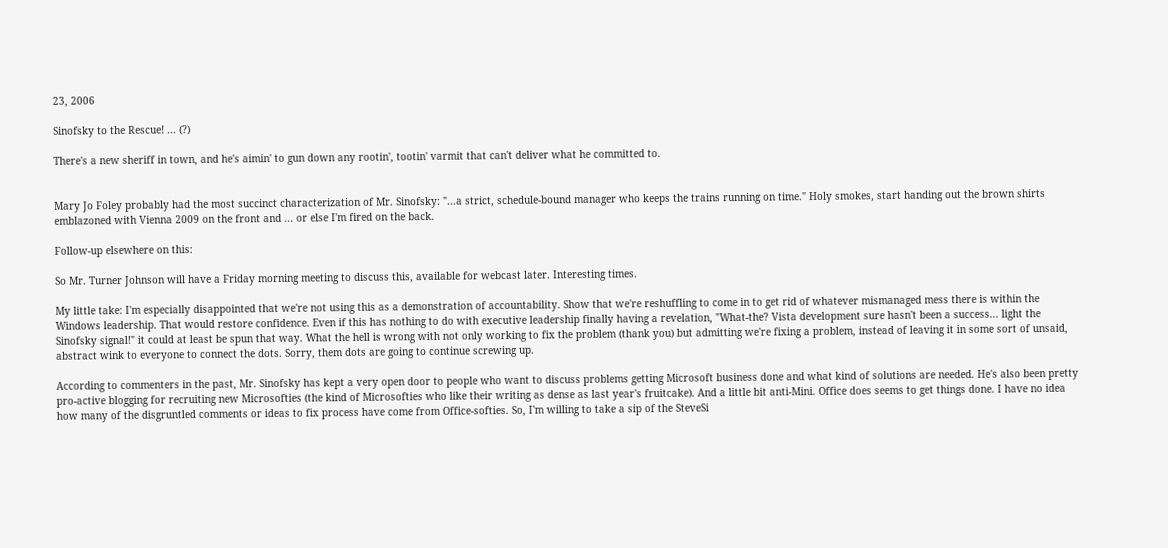23, 2006

Sinofsky to the Rescue! ... (?)

There's a new sheriff in town, and he's aimin' to gun down any rootin', tootin' varmit that can't deliver what he committed to.


Mary Jo Foley probably had the most succinct characterization of Mr. Sinofsky: "...a strict, schedule-bound manager who keeps the trains running on time." Holy smokes, start handing out the brown shirts emblazoned with Vienna 2009 on the front and ... or else I'm fired on the back.

Follow-up elsewhere on this:

So Mr. Turner Johnson will have a Friday morning meeting to discuss this, available for webcast later. Interesting times.

My little take: I'm especially disappointed that we're not using this as a demonstration of accountability. Show that we're reshuffling to come in to get rid of whatever mismanaged mess there is within the Windows leadership. That would restore confidence. Even if this has nothing to do with executive leadership finally having a revelation, "What-the? Vista development sure hasn't been a success... light the Sinofsky signal!" it could at least be spun that way. What the hell is wrong with not only working to fix the problem (thank you) but admitting we're fixing a problem, instead of leaving it in some sort of unsaid, abstract wink to everyone to connect the dots. Sorry, them dots are going to continue screwing up.

According to commenters in the past, Mr. Sinofsky has kept a very open door to people who want to discuss problems getting Microsoft business done and what kind of solutions are needed. He's also been pretty pro-active blogging for recruiting new Microsofties (the kind of Microsofties who like their writing as dense as last year's fruitcake). And a little bit anti-Mini. Office does seems to get things done. I have no idea how many of the disgruntled comments or ideas to fix process have come from Office-softies. So, I'm willing to take a sip of the SteveSi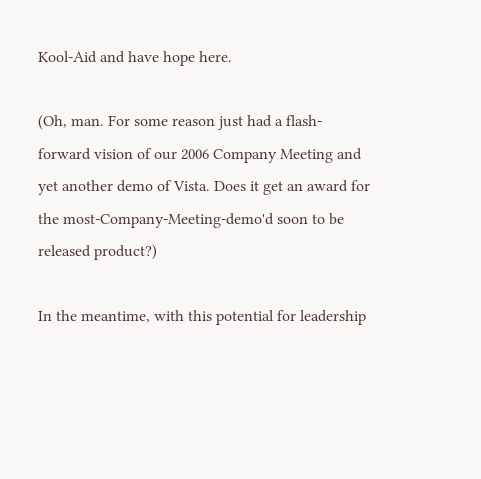Kool-Aid and have hope here.

(Oh, man. For some reason just had a flash-forward vision of our 2006 Company Meeting and yet another demo of Vista. Does it get an award for the most-Company-Meeting-demo'd soon to be released product?)

In the meantime, with this potential for leadership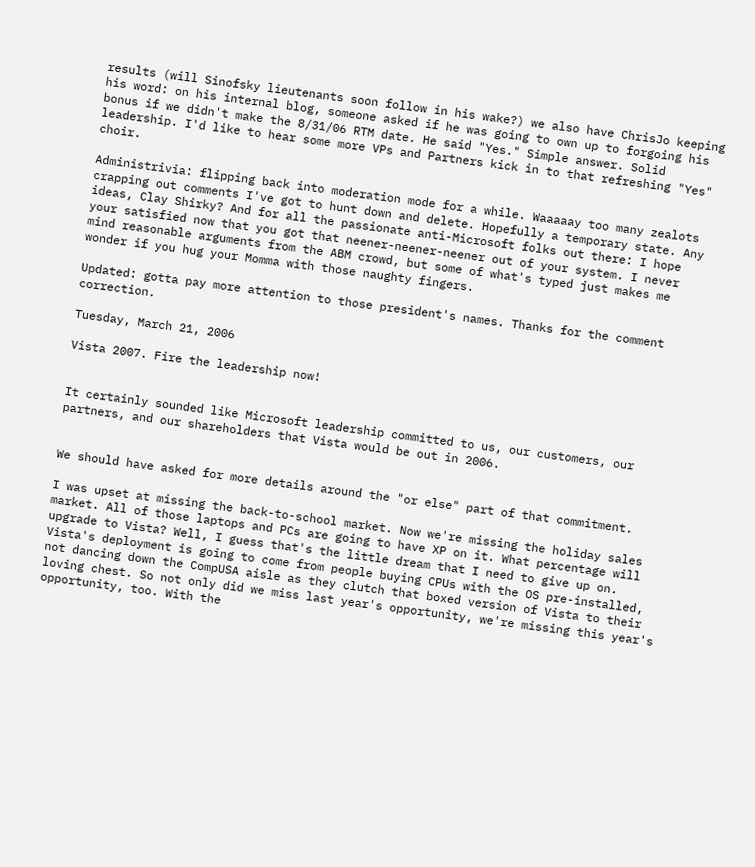results (will Sinofsky lieutenants soon follow in his wake?) we also have ChrisJo keeping his word: on his internal blog, someone asked if he was going to own up to forgoing his bonus if we didn't make the 8/31/06 RTM date. He said "Yes." Simple answer. Solid leadership. I'd like to hear some more VPs and Partners kick in to that refreshing "Yes" choir.

Administrivia: flipping back into moderation mode for a while. Waaaaay too many zealots crapping out comments I've got to hunt down and delete. Hopefully a temporary state. Any ideas, Clay Shirky? And for all the passionate anti-Microsoft folks out there: I hope your satisfied now that you got that neener-neener-neener out of your system. I never mind reasonable arguments from the ABM crowd, but some of what's typed just makes me wonder if you hug your Momma with those naughty fingers.

Updated: gotta pay more attention to those president's names. Thanks for the comment correction.

Tuesday, March 21, 2006

Vista 2007. Fire the leadership now!


It certainly sounded like Microsoft leadership committed to us, our customers, our partners, and our shareholders that Vista would be out in 2006.


We should have asked for more details around the "or else" part of that commitment.

I was upset at missing the back-to-school market. Now we're missing the holiday sales market. All of those laptops and PCs are going to have XP on it. What percentage will upgrade to Vista? Well, I guess that's the little dream that I need to give up on. Vista's deployment is going to come from people buying CPUs with the OS pre-installed, not dancing down the CompUSA aisle as they clutch that boxed version of Vista to their loving chest. So not only did we miss last year's opportunity, we're missing this year's opportunity, too. With the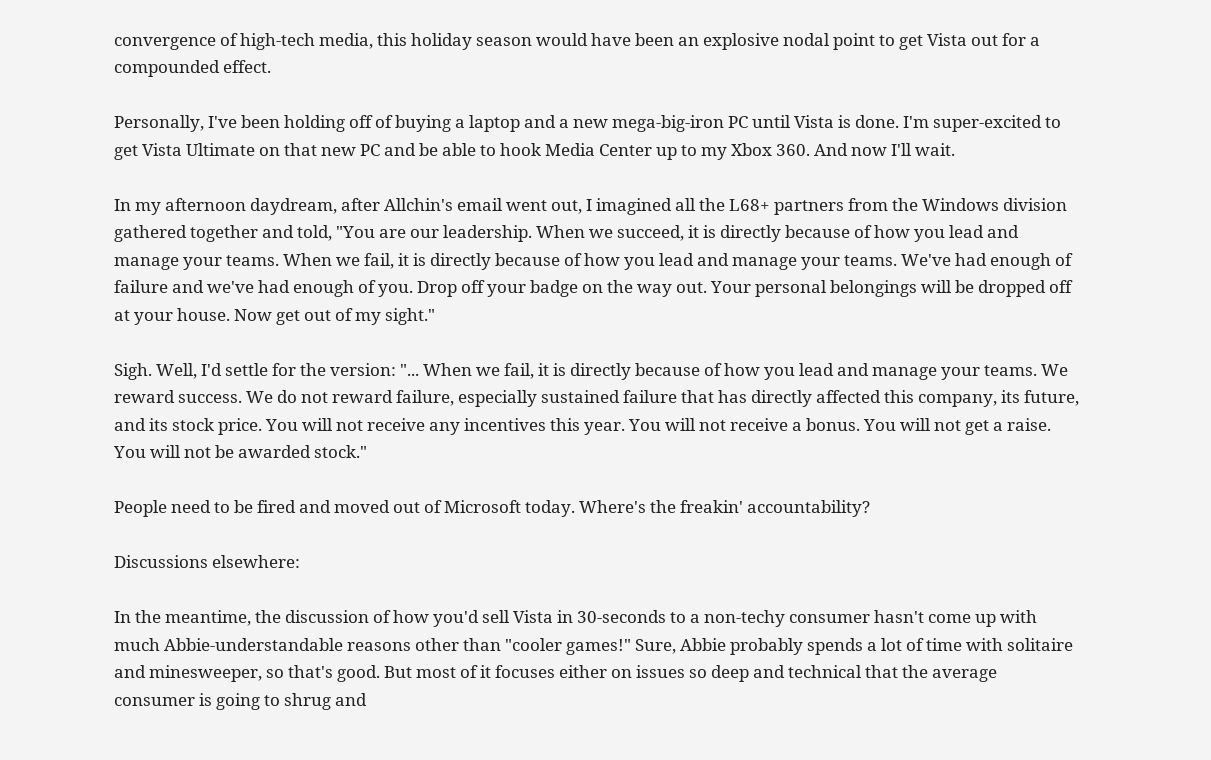convergence of high-tech media, this holiday season would have been an explosive nodal point to get Vista out for a compounded effect.

Personally, I've been holding off of buying a laptop and a new mega-big-iron PC until Vista is done. I'm super-excited to get Vista Ultimate on that new PC and be able to hook Media Center up to my Xbox 360. And now I'll wait.

In my afternoon daydream, after Allchin's email went out, I imagined all the L68+ partners from the Windows division gathered together and told, "You are our leadership. When we succeed, it is directly because of how you lead and manage your teams. When we fail, it is directly because of how you lead and manage your teams. We've had enough of failure and we've had enough of you. Drop off your badge on the way out. Your personal belongings will be dropped off at your house. Now get out of my sight."

Sigh. Well, I'd settle for the version: "... When we fail, it is directly because of how you lead and manage your teams. We reward success. We do not reward failure, especially sustained failure that has directly affected this company, its future, and its stock price. You will not receive any incentives this year. You will not receive a bonus. You will not get a raise. You will not be awarded stock."

People need to be fired and moved out of Microsoft today. Where's the freakin' accountability?

Discussions elsewhere:

In the meantime, the discussion of how you'd sell Vista in 30-seconds to a non-techy consumer hasn't come up with much Abbie-understandable reasons other than "cooler games!" Sure, Abbie probably spends a lot of time with solitaire and minesweeper, so that's good. But most of it focuses either on issues so deep and technical that the average consumer is going to shrug and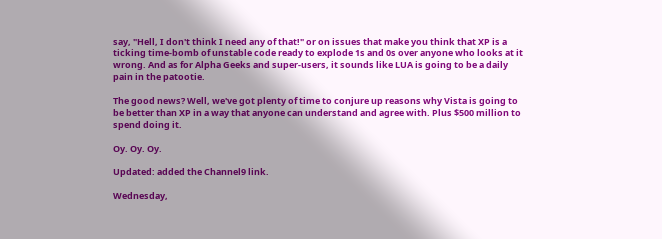say, "Hell, I don't think I need any of that!" or on issues that make you think that XP is a ticking time-bomb of unstable code ready to explode 1s and 0s over anyone who looks at it wrong. And as for Alpha Geeks and super-users, it sounds like LUA is going to be a daily pain in the patootie.

The good news? Well, we've got plenty of time to conjure up reasons why Vista is going to be better than XP in a way that anyone can understand and agree with. Plus $500 million to spend doing it.

Oy. Oy. Oy.

Updated: added the Channel9 link.

Wednesday,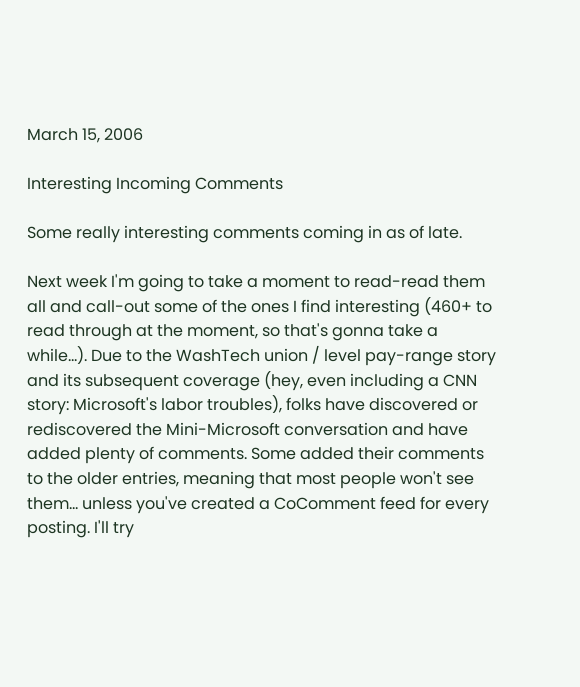March 15, 2006

Interesting Incoming Comments

Some really interesting comments coming in as of late.

Next week I'm going to take a moment to read-read them all and call-out some of the ones I find interesting (460+ to read through at the moment, so that's gonna take a while...). Due to the WashTech union / level pay-range story and its subsequent coverage (hey, even including a CNN story: Microsoft's labor troubles), folks have discovered or rediscovered the Mini-Microsoft conversation and have added plenty of comments. Some added their comments to the older entries, meaning that most people won't see them... unless you've created a CoComment feed for every posting. I'll try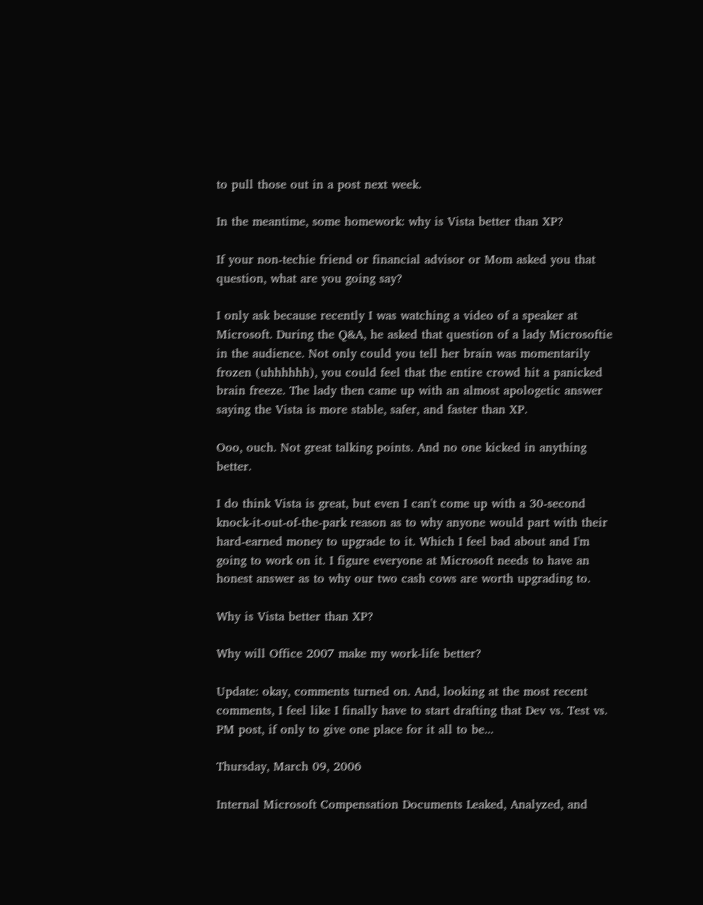to pull those out in a post next week.

In the meantime, some homework: why is Vista better than XP?

If your non-techie friend or financial advisor or Mom asked you that question, what are you going say?

I only ask because recently I was watching a video of a speaker at Microsoft. During the Q&A, he asked that question of a lady Microsoftie in the audience. Not only could you tell her brain was momentarily frozen (uhhhhhh), you could feel that the entire crowd hit a panicked brain freeze. The lady then came up with an almost apologetic answer saying the Vista is more stable, safer, and faster than XP.

Ooo, ouch. Not great talking points. And no one kicked in anything better.

I do think Vista is great, but even I can't come up with a 30-second knock-it-out-of-the-park reason as to why anyone would part with their hard-earned money to upgrade to it. Which I feel bad about and I'm going to work on it. I figure everyone at Microsoft needs to have an honest answer as to why our two cash cows are worth upgrading to.

Why is Vista better than XP?

Why will Office 2007 make my work-life better?

Update: okay, comments turned on. And, looking at the most recent comments, I feel like I finally have to start drafting that Dev vs. Test vs. PM post, if only to give one place for it all to be...

Thursday, March 09, 2006

Internal Microsoft Compensation Documents Leaked, Analyzed, and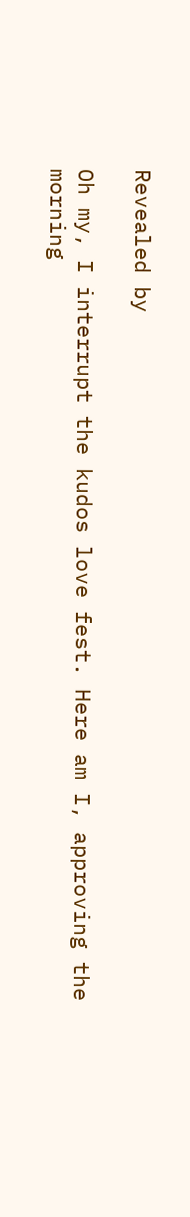Revealed by

Oh my, I interrupt the kudos love fest. Here am I, approving the morning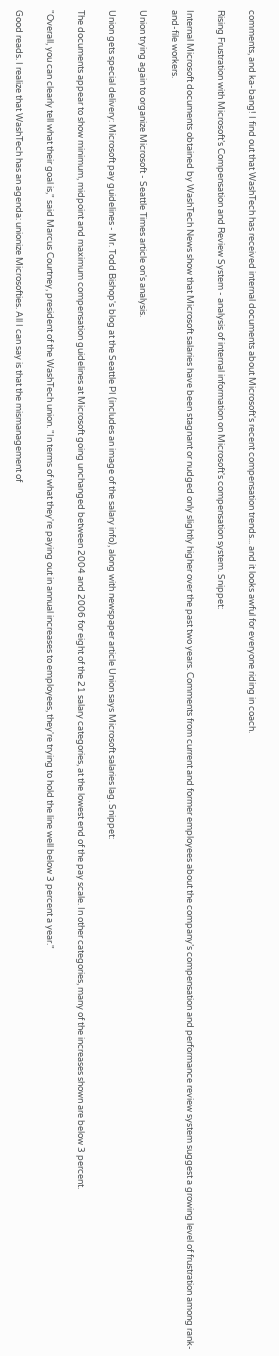comments, and ka-bang! I find out that WashTech has received internal documents about Microsoft's recent compensation trends... and it looks awful for everyone riding in coach.

Rising Frustration with Microsoft’s Compensation and Review System - analysis of internal information on Microsoft's compensation system. Snippet:

Internal Microsoft documents obtained by WashTech News show that Microsoft salaries have been stagnant or nudged only slightly higher over the past two years. Comments from current and former employees about the company’s compensation and performance review system suggest a growing level of frustration among rank-and-file workers.

Union trying again to organize Microsoft - Seattle Times article on's analysis.

Union gets special delivery: Microsoft pay guidelines - Mr. Todd Bishop's blog at the Seattle PI (includes an image of the salary info), along with newspaper article Union says Microsoft salaries lag. Snippet:

The documents appear to show minimum, midpoint and maximum compensation guidelines at Microsoft going unchanged between 2004 and 2006 for eight of the 21 salary categories, at the lowest end of the pay scale. In other categories, many of the increases shown are below 3 percent.

"Overall, you can clearly tell what their goal is," said Marcus Courtney, president of the WashTech union. "In terms of what they're paying out in annual increases to employees, they're trying to hold the line well below 3 percent a year."

Good reads. I realize that WashTech has an agenda: unionize Microsofties. All I can say is that the mismanagement of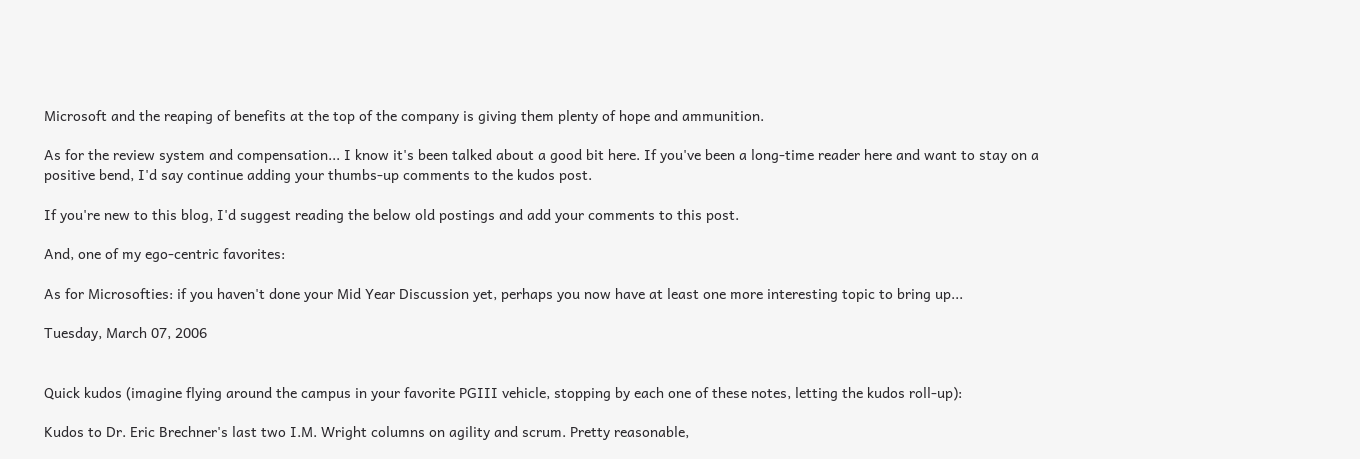Microsoft and the reaping of benefits at the top of the company is giving them plenty of hope and ammunition.

As for the review system and compensation... I know it's been talked about a good bit here. If you've been a long-time reader here and want to stay on a positive bend, I'd say continue adding your thumbs-up comments to the kudos post.

If you're new to this blog, I'd suggest reading the below old postings and add your comments to this post.

And, one of my ego-centric favorites:

As for Microsofties: if you haven't done your Mid Year Discussion yet, perhaps you now have at least one more interesting topic to bring up...

Tuesday, March 07, 2006


Quick kudos (imagine flying around the campus in your favorite PGIII vehicle, stopping by each one of these notes, letting the kudos roll-up):

Kudos to Dr. Eric Brechner's last two I.M. Wright columns on agility and scrum. Pretty reasonable,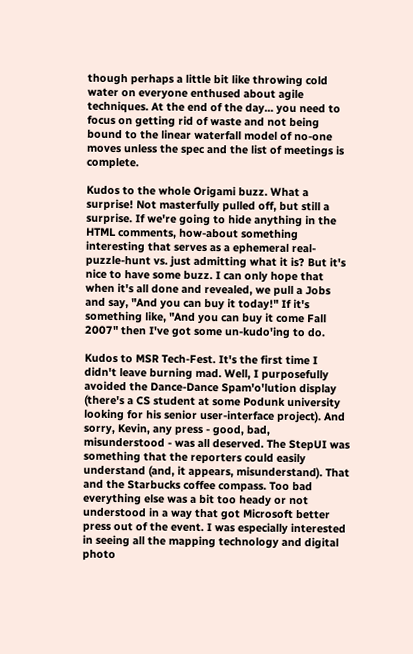though perhaps a little bit like throwing cold water on everyone enthused about agile techniques. At the end of the day... you need to focus on getting rid of waste and not being bound to the linear waterfall model of no-one moves unless the spec and the list of meetings is complete.

Kudos to the whole Origami buzz. What a surprise! Not masterfully pulled off, but still a surprise. If we're going to hide anything in the HTML comments, how-about something interesting that serves as a ephemeral real-puzzle-hunt vs. just admitting what it is? But it's nice to have some buzz. I can only hope that when it's all done and revealed, we pull a Jobs and say, "And you can buy it today!" If it's something like, "And you can buy it come Fall 2007" then I've got some un-kudo'ing to do.

Kudos to MSR Tech-Fest. It's the first time I didn't leave burning mad. Well, I purposefully avoided the Dance-Dance Spam'o'lution display (there's a CS student at some Podunk university looking for his senior user-interface project). And sorry, Kevin, any press - good, bad, misunderstood - was all deserved. The StepUI was something that the reporters could easily understand (and, it appears, misunderstand). That and the Starbucks coffee compass. Too bad everything else was a bit too heady or not understood in a way that got Microsoft better press out of the event. I was especially interested in seeing all the mapping technology and digital photo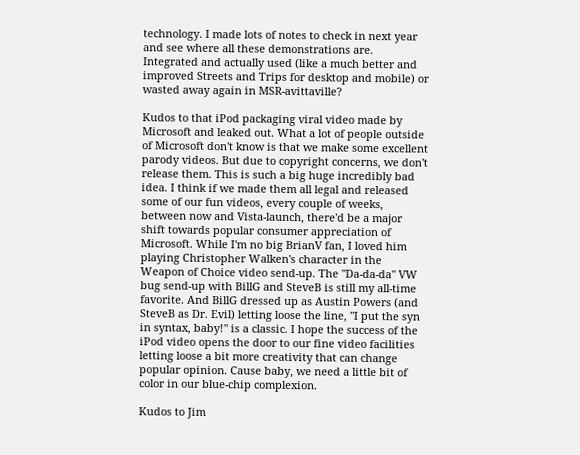technology. I made lots of notes to check in next year and see where all these demonstrations are. Integrated and actually used (like a much better and improved Streets and Trips for desktop and mobile) or wasted away again in MSR-avittaville?

Kudos to that iPod packaging viral video made by Microsoft and leaked out. What a lot of people outside of Microsoft don't know is that we make some excellent parody videos. But due to copyright concerns, we don't release them. This is such a big huge incredibly bad idea. I think if we made them all legal and released some of our fun videos, every couple of weeks, between now and Vista-launch, there'd be a major shift towards popular consumer appreciation of Microsoft. While I'm no big BrianV fan, I loved him playing Christopher Walken's character in the Weapon of Choice video send-up. The "Da-da-da" VW bug send-up with BillG and SteveB is still my all-time favorite. And BillG dressed up as Austin Powers (and SteveB as Dr. Evil) letting loose the line, "I put the syn in syntax, baby!" is a classic. I hope the success of the iPod video opens the door to our fine video facilities letting loose a bit more creativity that can change popular opinion. Cause baby, we need a little bit of color in our blue-chip complexion.

Kudos to Jim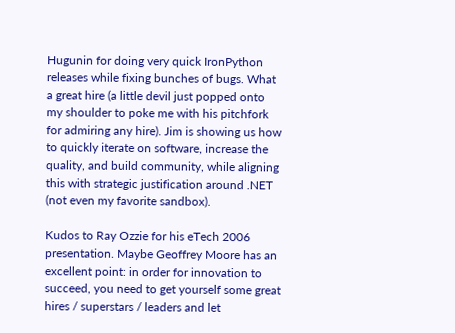Hugunin for doing very quick IronPython releases while fixing bunches of bugs. What a great hire (a little devil just popped onto my shoulder to poke me with his pitchfork for admiring any hire). Jim is showing us how to quickly iterate on software, increase the quality, and build community, while aligning this with strategic justification around .NET (not even my favorite sandbox).

Kudos to Ray Ozzie for his eTech 2006 presentation. Maybe Geoffrey Moore has an excellent point: in order for innovation to succeed, you need to get yourself some great hires / superstars / leaders and let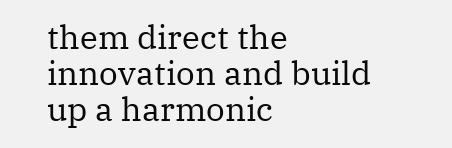them direct the innovation and build up a harmonic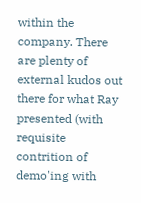within the company. There are plenty of external kudos out there for what Ray presented (with requisite contrition of demo'ing with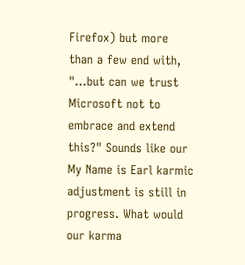Firefox) but more than a few end with, "...but can we trust Microsoft not to embrace and extend this?" Sounds like our My Name is Earl karmic adjustment is still in progress. What would our karma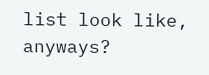list look like, anyways?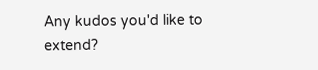Any kudos you'd like to extend?